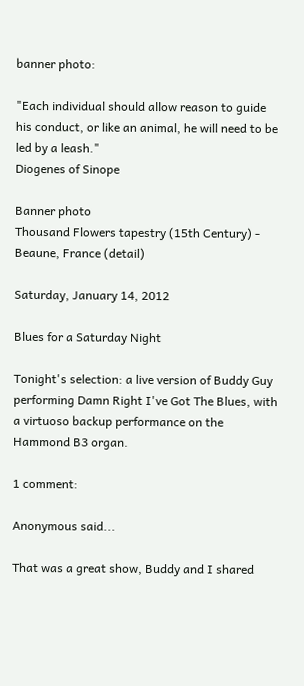banner photo:

"Each individual should allow reason to guide his conduct, or like an animal, he will need to be led by a leash."
Diogenes of Sinope

Banner photo
Thousand Flowers tapestry (15th Century) - Beaune, France (detail)

Saturday, January 14, 2012

Blues for a Saturday Night

Tonight's selection: a live version of Buddy Guy performing Damn Right I've Got The Blues, with a virtuoso backup performance on the Hammond B3 organ.

1 comment:

Anonymous said...

That was a great show, Buddy and I shared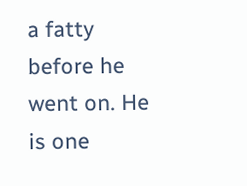a fatty before he went on. He is one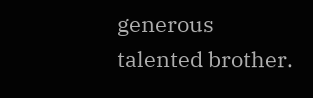generous talented brother.